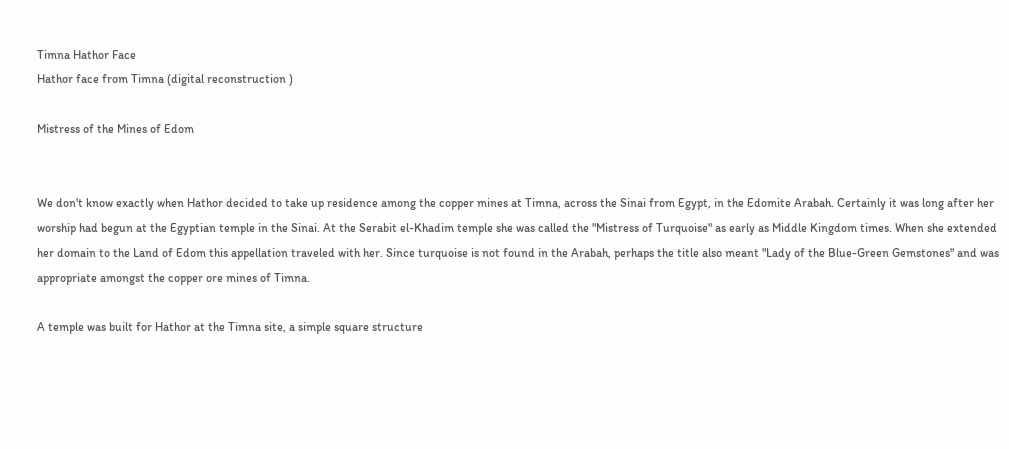Timna Hathor Face
Hathor face from Timna (digital reconstruction )

Mistress of the Mines of Edom


We don't know exactly when Hathor decided to take up residence among the copper mines at Timna, across the Sinai from Egypt, in the Edomite Arabah. Certainly it was long after her worship had begun at the Egyptian temple in the Sinai. At the Serabit el-Khadim temple she was called the "Mistress of Turquoise" as early as Middle Kingdom times. When she extended her domain to the Land of Edom this appellation traveled with her. Since turquoise is not found in the Arabah, perhaps the title also meant "Lady of the Blue-Green Gemstones" and was appropriate amongst the copper ore mines of Timna.

A temple was built for Hathor at the Timna site, a simple square structure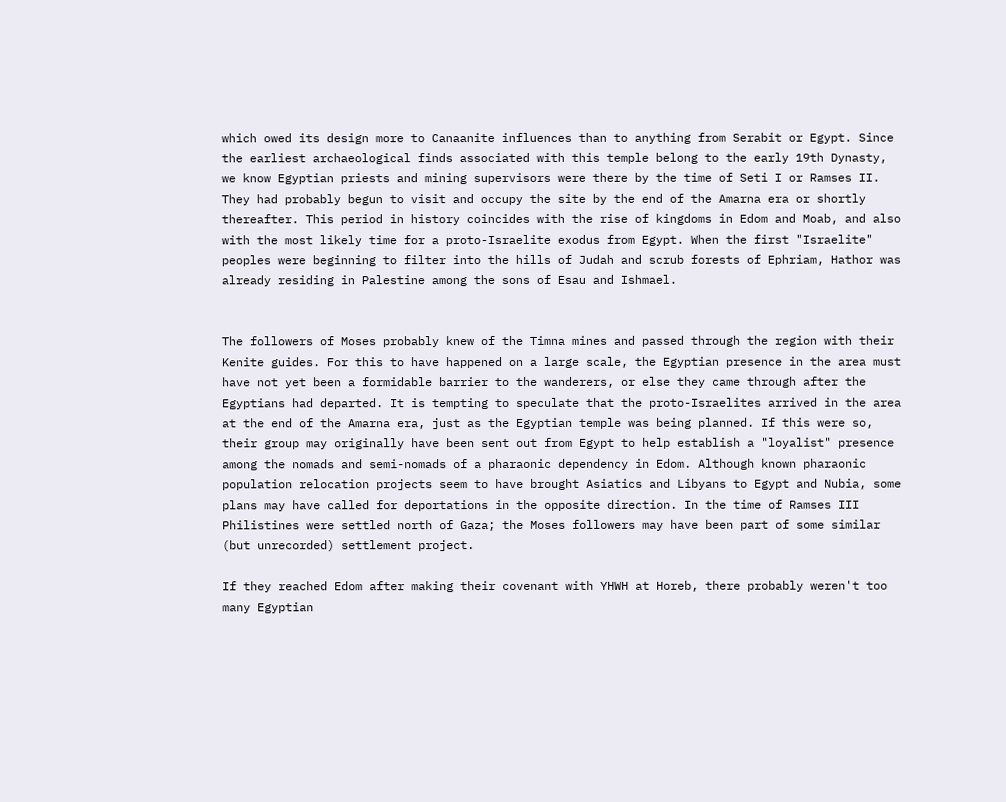which owed its design more to Canaanite influences than to anything from Serabit or Egypt. Since the earliest archaeological finds associated with this temple belong to the early 19th Dynasty, we know Egyptian priests and mining supervisors were there by the time of Seti I or Ramses II. They had probably begun to visit and occupy the site by the end of the Amarna era or shortly thereafter. This period in history coincides with the rise of kingdoms in Edom and Moab, and also with the most likely time for a proto-Israelite exodus from Egypt. When the first "Israelite" peoples were beginning to filter into the hills of Judah and scrub forests of Ephriam, Hathor was already residing in Palestine among the sons of Esau and Ishmael.


The followers of Moses probably knew of the Timna mines and passed through the region with their Kenite guides. For this to have happened on a large scale, the Egyptian presence in the area must have not yet been a formidable barrier to the wanderers, or else they came through after the Egyptians had departed. It is tempting to speculate that the proto-Israelites arrived in the area at the end of the Amarna era, just as the Egyptian temple was being planned. If this were so, their group may originally have been sent out from Egypt to help establish a "loyalist" presence among the nomads and semi-nomads of a pharaonic dependency in Edom. Although known pharaonic population relocation projects seem to have brought Asiatics and Libyans to Egypt and Nubia, some plans may have called for deportations in the opposite direction. In the time of Ramses III Philistines were settled north of Gaza; the Moses followers may have been part of some similar (but unrecorded) settlement project.

If they reached Edom after making their covenant with YHWH at Horeb, there probably weren't too many Egyptian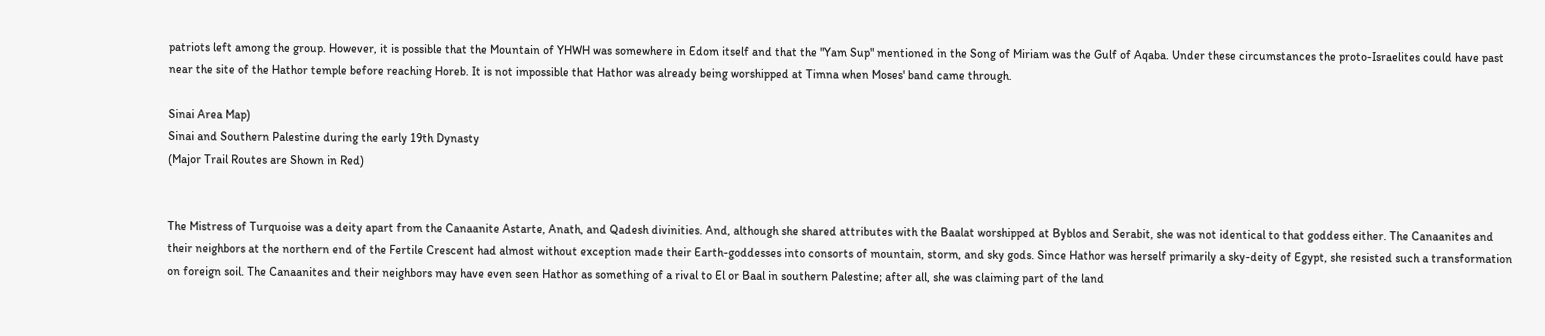patriots left among the group. However, it is possible that the Mountain of YHWH was somewhere in Edom itself and that the "Yam Sup" mentioned in the Song of Miriam was the Gulf of Aqaba. Under these circumstances the proto-Israelites could have past near the site of the Hathor temple before reaching Horeb. It is not impossible that Hathor was already being worshipped at Timna when Moses' band came through.

Sinai Area Map)
Sinai and Southern Palestine during the early 19th Dynasty
(Major Trail Routes are Shown in Red)


The Mistress of Turquoise was a deity apart from the Canaanite Astarte, Anath, and Qadesh divinities. And, although she shared attributes with the Baalat worshipped at Byblos and Serabit, she was not identical to that goddess either. The Canaanites and their neighbors at the northern end of the Fertile Crescent had almost without exception made their Earth-goddesses into consorts of mountain, storm, and sky gods. Since Hathor was herself primarily a sky-deity of Egypt, she resisted such a transformation on foreign soil. The Canaanites and their neighbors may have even seen Hathor as something of a rival to El or Baal in southern Palestine; after all, she was claiming part of the land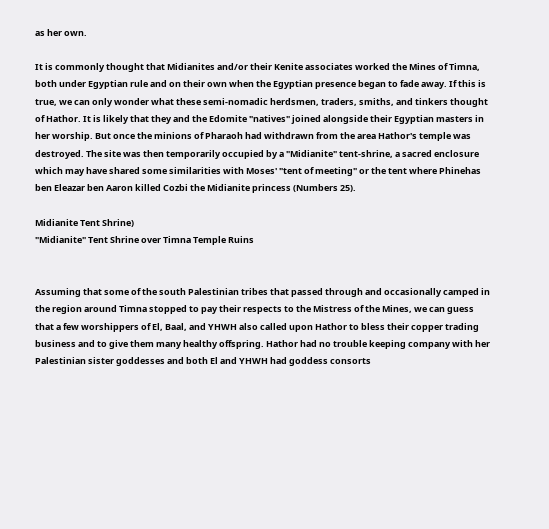as her own.

It is commonly thought that Midianites and/or their Kenite associates worked the Mines of Timna, both under Egyptian rule and on their own when the Egyptian presence began to fade away. If this is true, we can only wonder what these semi-nomadic herdsmen, traders, smiths, and tinkers thought of Hathor. It is likely that they and the Edomite "natives" joined alongside their Egyptian masters in her worship. But once the minions of Pharaoh had withdrawn from the area Hathor's temple was destroyed. The site was then temporarily occupied by a "Midianite" tent-shrine, a sacred enclosure which may have shared some similarities with Moses' "tent of meeting" or the tent where Phinehas ben Eleazar ben Aaron killed Cozbi the Midianite princess (Numbers 25).

Midianite Tent Shrine)
"Midianite" Tent Shrine over Timna Temple Ruins


Assuming that some of the south Palestinian tribes that passed through and occasionally camped in the region around Timna stopped to pay their respects to the Mistress of the Mines, we can guess that a few worshippers of El, Baal, and YHWH also called upon Hathor to bless their copper trading business and to give them many healthy offspring. Hathor had no trouble keeping company with her Palestinian sister goddesses and both El and YHWH had goddess consorts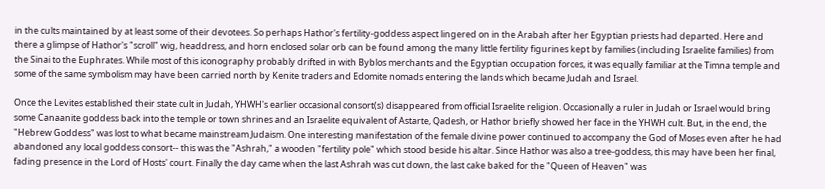in the cults maintained by at least some of their devotees. So perhaps Hathor's fertility-goddess aspect lingered on in the Arabah after her Egyptian priests had departed. Here and there a glimpse of Hathor's "scroll" wig, headdress, and horn enclosed solar orb can be found among the many little fertility figurines kept by families (including Israelite families) from the Sinai to the Euphrates. While most of this iconography probably drifted in with Byblos merchants and the Egyptian occupation forces, it was equally familiar at the Timna temple and some of the same symbolism may have been carried north by Kenite traders and Edomite nomads entering the lands which became Judah and Israel.

Once the Levites established their state cult in Judah, YHWH's earlier occasional consort(s) disappeared from official Israelite religion. Occasionally a ruler in Judah or Israel would bring some Canaanite goddess back into the temple or town shrines and an Israelite equivalent of Astarte, Qadesh, or Hathor briefly showed her face in the YHWH cult. But, in the end, the "Hebrew Goddess" was lost to what became mainstream Judaism. One interesting manifestation of the female divine power continued to accompany the God of Moses even after he had abandoned any local goddess consort-- this was the "Ashrah," a wooden "fertility pole" which stood beside his altar. Since Hathor was also a tree-goddess, this may have been her final, fading presence in the Lord of Hosts' court. Finally the day came when the last Ashrah was cut down, the last cake baked for the "Queen of Heaven" was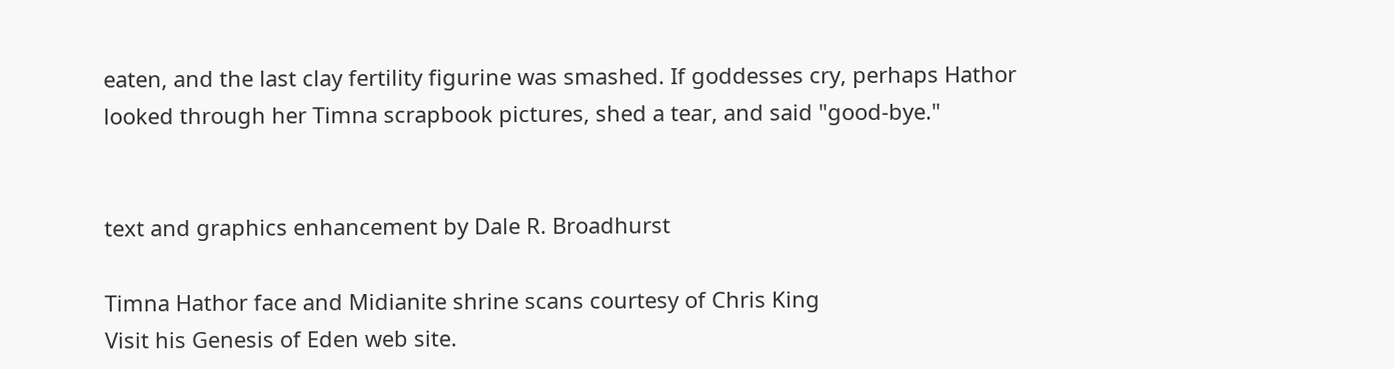eaten, and the last clay fertility figurine was smashed. If goddesses cry, perhaps Hathor looked through her Timna scrapbook pictures, shed a tear, and said "good-bye."


text and graphics enhancement by Dale R. Broadhurst

Timna Hathor face and Midianite shrine scans courtesy of Chris King
Visit his Genesis of Eden web site.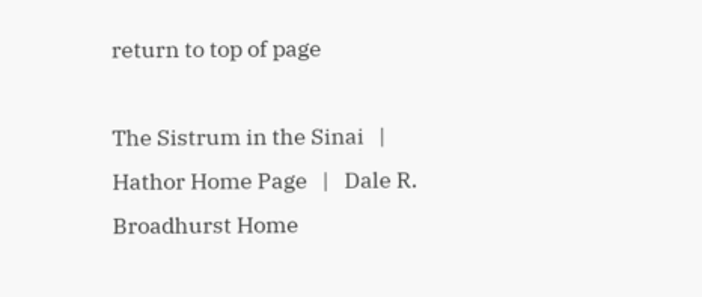return to top of page

The Sistrum in the Sinai   |   Hathor Home Page   |   Dale R. Broadhurst Home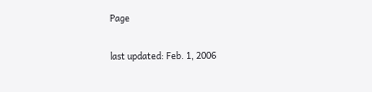Page

last updated: Feb. 1, 2006